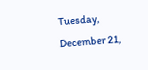Tuesday, December 21,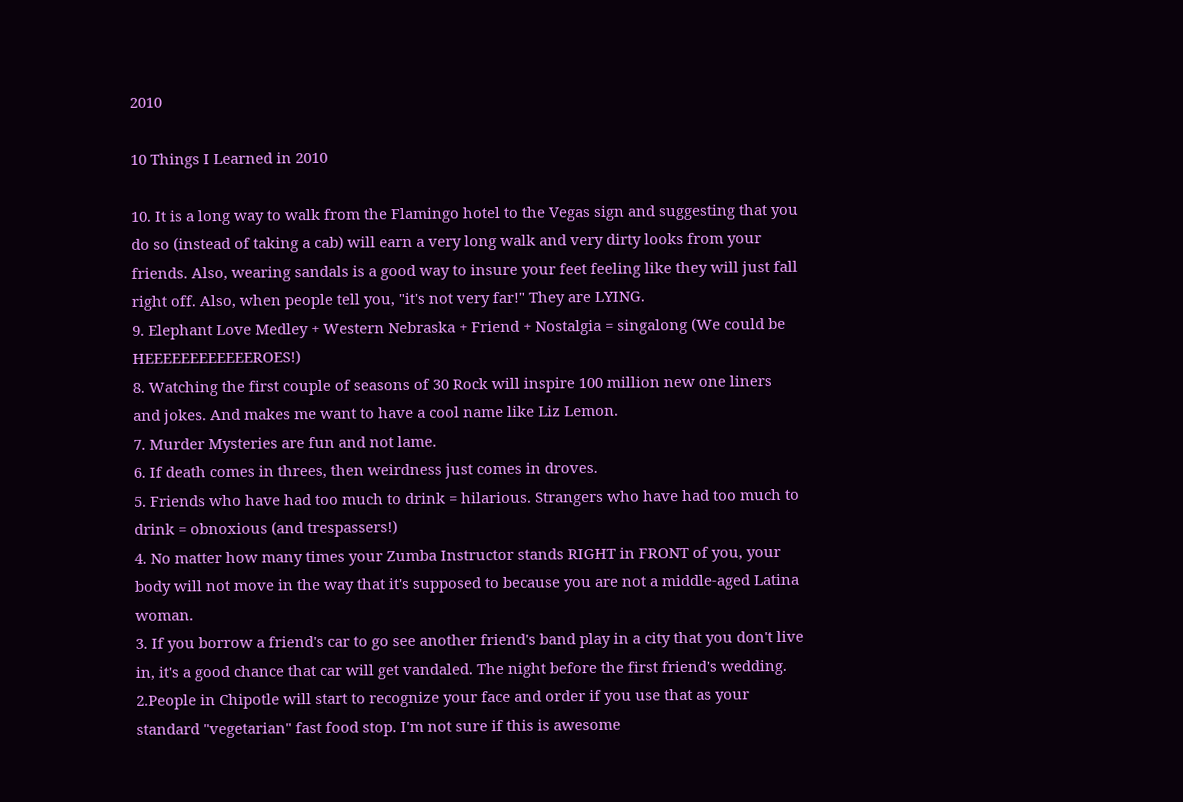2010

10 Things I Learned in 2010

10. It is a long way to walk from the Flamingo hotel to the Vegas sign and suggesting that you do so (instead of taking a cab) will earn a very long walk and very dirty looks from your friends. Also, wearing sandals is a good way to insure your feet feeling like they will just fall right off. Also, when people tell you, "it's not very far!" They are LYING.
9. Elephant Love Medley + Western Nebraska + Friend + Nostalgia = singalong (We could be HEEEEEEEEEEEEROES!)
8. Watching the first couple of seasons of 30 Rock will inspire 100 million new one liners and jokes. And makes me want to have a cool name like Liz Lemon.
7. Murder Mysteries are fun and not lame.
6. If death comes in threes, then weirdness just comes in droves.
5. Friends who have had too much to drink = hilarious. Strangers who have had too much to drink = obnoxious (and trespassers!)
4. No matter how many times your Zumba Instructor stands RIGHT in FRONT of you, your body will not move in the way that it's supposed to because you are not a middle-aged Latina woman.
3. If you borrow a friend's car to go see another friend's band play in a city that you don't live in, it's a good chance that car will get vandaled. The night before the first friend's wedding.
2.People in Chipotle will start to recognize your face and order if you use that as your standard "vegetarian" fast food stop. I'm not sure if this is awesome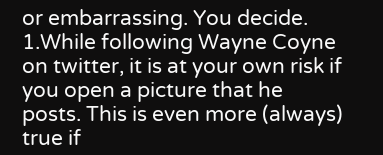or embarrassing. You decide.
1.While following Wayne Coyne on twitter, it is at your own risk if you open a picture that he posts. This is even more (always) true if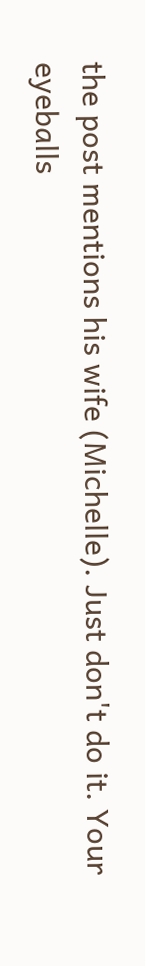the post mentions his wife (Michelle). Just don't do it. Your eyeballs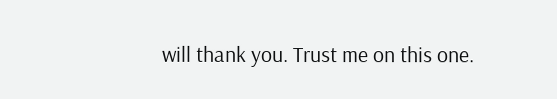will thank you. Trust me on this one.